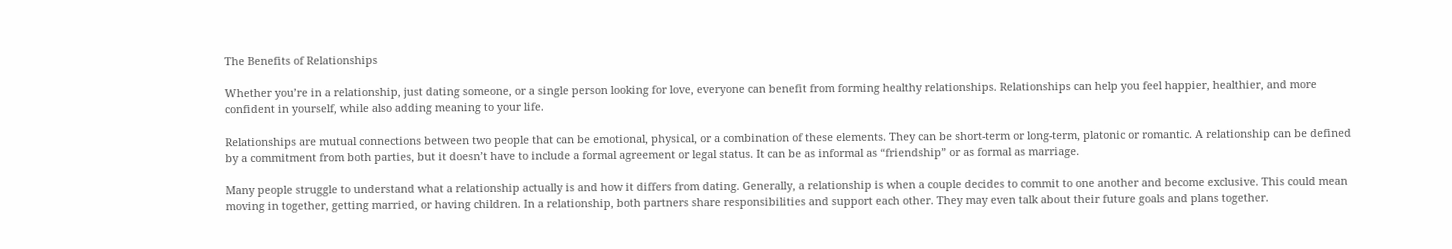The Benefits of Relationships

Whether you’re in a relationship, just dating someone, or a single person looking for love, everyone can benefit from forming healthy relationships. Relationships can help you feel happier, healthier, and more confident in yourself, while also adding meaning to your life.

Relationships are mutual connections between two people that can be emotional, physical, or a combination of these elements. They can be short-term or long-term, platonic or romantic. A relationship can be defined by a commitment from both parties, but it doesn’t have to include a formal agreement or legal status. It can be as informal as “friendship” or as formal as marriage.

Many people struggle to understand what a relationship actually is and how it differs from dating. Generally, a relationship is when a couple decides to commit to one another and become exclusive. This could mean moving in together, getting married, or having children. In a relationship, both partners share responsibilities and support each other. They may even talk about their future goals and plans together.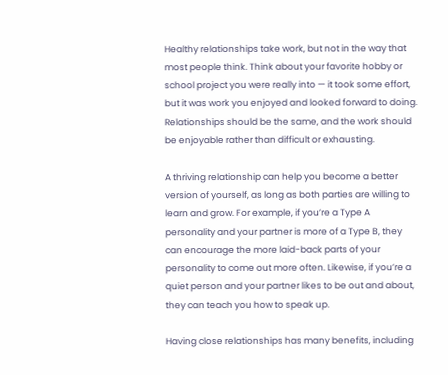Healthy relationships take work, but not in the way that most people think. Think about your favorite hobby or school project you were really into — it took some effort, but it was work you enjoyed and looked forward to doing. Relationships should be the same, and the work should be enjoyable rather than difficult or exhausting.

A thriving relationship can help you become a better version of yourself, as long as both parties are willing to learn and grow. For example, if you’re a Type A personality and your partner is more of a Type B, they can encourage the more laid-back parts of your personality to come out more often. Likewise, if you’re a quiet person and your partner likes to be out and about, they can teach you how to speak up.

Having close relationships has many benefits, including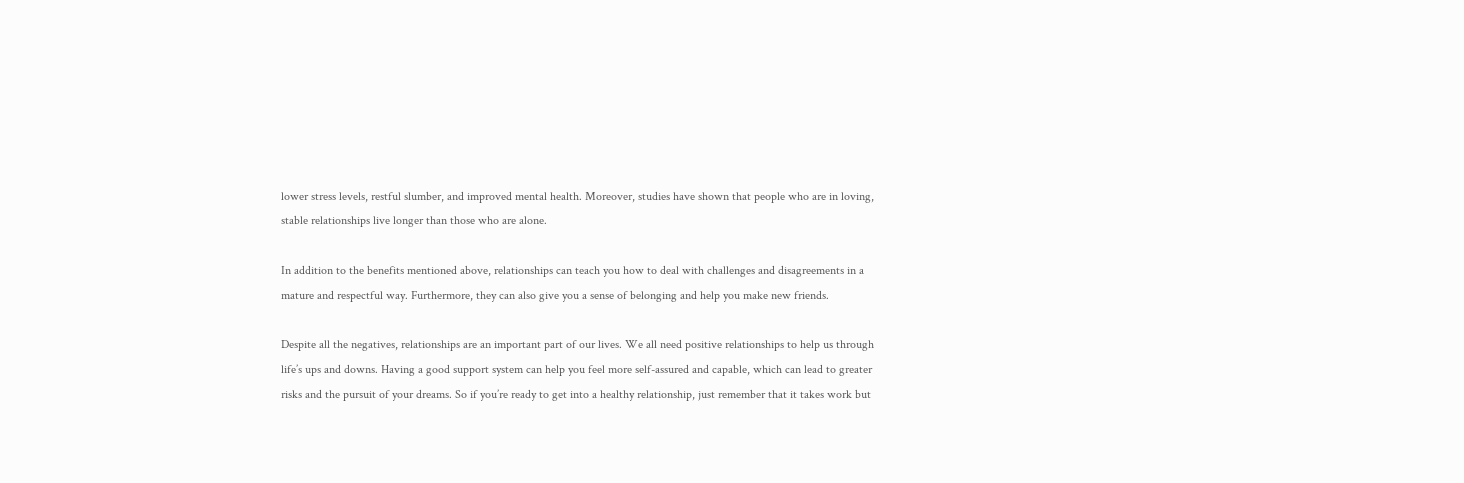lower stress levels, restful slumber, and improved mental health. Moreover, studies have shown that people who are in loving, stable relationships live longer than those who are alone.

In addition to the benefits mentioned above, relationships can teach you how to deal with challenges and disagreements in a mature and respectful way. Furthermore, they can also give you a sense of belonging and help you make new friends.

Despite all the negatives, relationships are an important part of our lives. We all need positive relationships to help us through life’s ups and downs. Having a good support system can help you feel more self-assured and capable, which can lead to greater risks and the pursuit of your dreams. So if you’re ready to get into a healthy relationship, just remember that it takes work but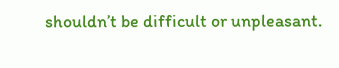shouldn’t be difficult or unpleasant.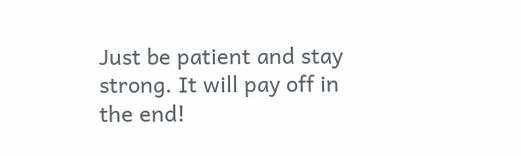Just be patient and stay strong. It will pay off in the end!